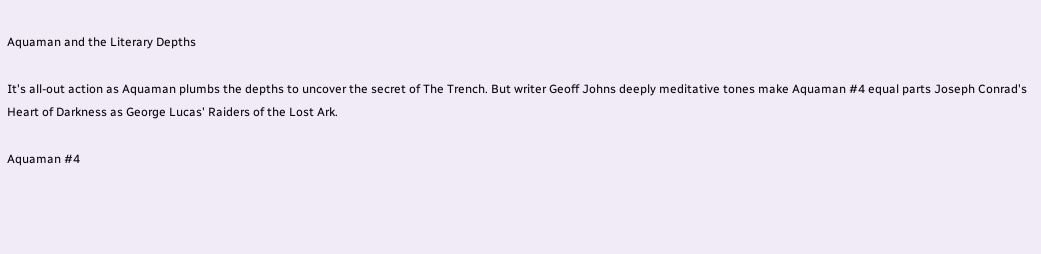Aquaman and the Literary Depths

It's all-out action as Aquaman plumbs the depths to uncover the secret of The Trench. But writer Geoff Johns deeply meditative tones make Aquaman #4 equal parts Joseph Conrad's Heart of Darkness as George Lucas' Raiders of the Lost Ark.

Aquaman #4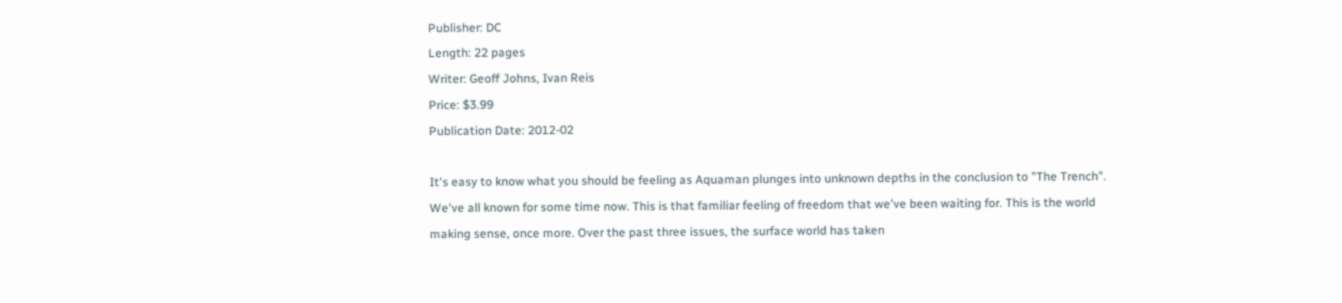Publisher: DC
Length: 22 pages
Writer: Geoff Johns, Ivan Reis
Price: $3.99
Publication Date: 2012-02

It's easy to know what you should be feeling as Aquaman plunges into unknown depths in the conclusion to "The Trench". We've all known for some time now. This is that familiar feeling of freedom that we've been waiting for. This is the world making sense, once more. Over the past three issues, the surface world has taken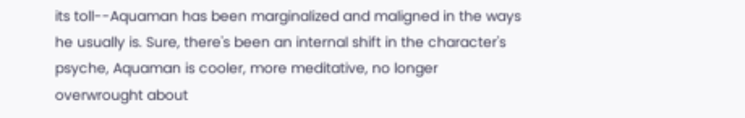its toll--Aquaman has been marginalized and maligned in the ways he usually is. Sure, there's been an internal shift in the character's psyche, Aquaman is cooler, more meditative, no longer overwrought about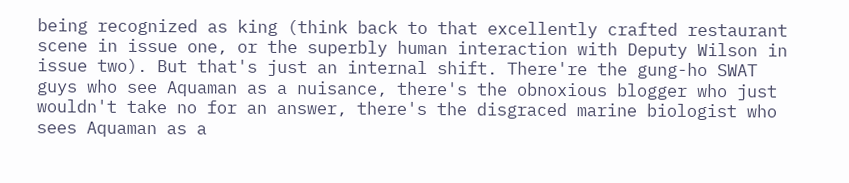being recognized as king (think back to that excellently crafted restaurant scene in issue one, or the superbly human interaction with Deputy Wilson in issue two). But that's just an internal shift. There're the gung-ho SWAT guys who see Aquaman as a nuisance, there's the obnoxious blogger who just wouldn't take no for an answer, there's the disgraced marine biologist who sees Aquaman as a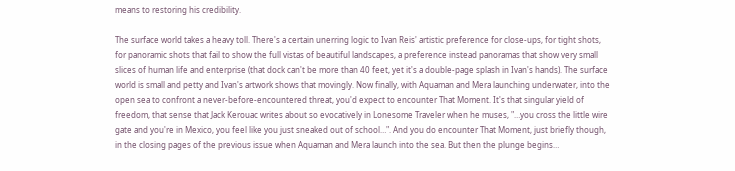means to restoring his credibility.

The surface world takes a heavy toll. There's a certain unerring logic to Ivan Reis' artistic preference for close-ups, for tight shots, for panoramic shots that fail to show the full vistas of beautiful landscapes, a preference instead panoramas that show very small slices of human life and enterprise (that dock can't be more than 40 feet, yet it's a double-page splash in Ivan's hands). The surface world is small and petty and Ivan's artwork shows that movingly. Now finally, with Aquaman and Mera launching underwater, into the open sea to confront a never-before-encountered threat, you'd expect to encounter That Moment. It's that singular yield of freedom, that sense that Jack Kerouac writes about so evocatively in Lonesome Traveler when he muses, "…you cross the little wire gate and you're in Mexico, you feel like you just sneaked out of school…". And you do encounter That Moment, just briefly though, in the closing pages of the previous issue when Aquaman and Mera launch into the sea. But then the plunge begins…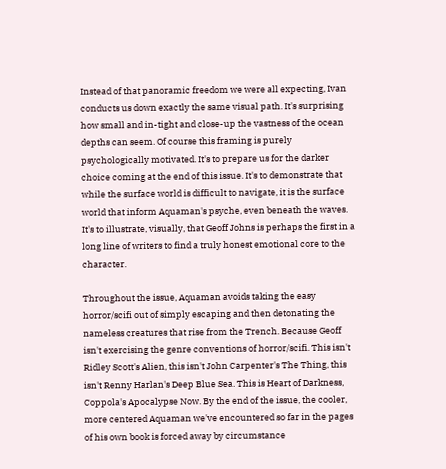Instead of that panoramic freedom we were all expecting, Ivan conducts us down exactly the same visual path. It's surprising how small and in-tight and close-up the vastness of the ocean depths can seem. Of course this framing is purely psychologically motivated. It's to prepare us for the darker choice coming at the end of this issue. It's to demonstrate that while the surface world is difficult to navigate, it is the surface world that inform Aquaman's psyche, even beneath the waves. It's to illustrate, visually, that Geoff Johns is perhaps the first in a long line of writers to find a truly honest emotional core to the character.

Throughout the issue, Aquaman avoids taking the easy horror/scifi out of simply escaping and then detonating the nameless creatures that rise from the Trench. Because Geoff isn't exercising the genre conventions of horror/scifi. This isn't Ridley Scott's Alien, this isn't John Carpenter's The Thing, this isn't Renny Harlan's Deep Blue Sea. This is Heart of Darkness, Coppola's Apocalypse Now. By the end of the issue, the cooler, more centered Aquaman we've encountered so far in the pages of his own book is forced away by circumstance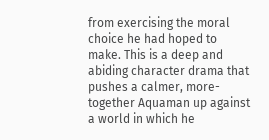from exercising the moral choice he had hoped to make. This is a deep and abiding character drama that pushes a calmer, more-together Aquaman up against a world in which he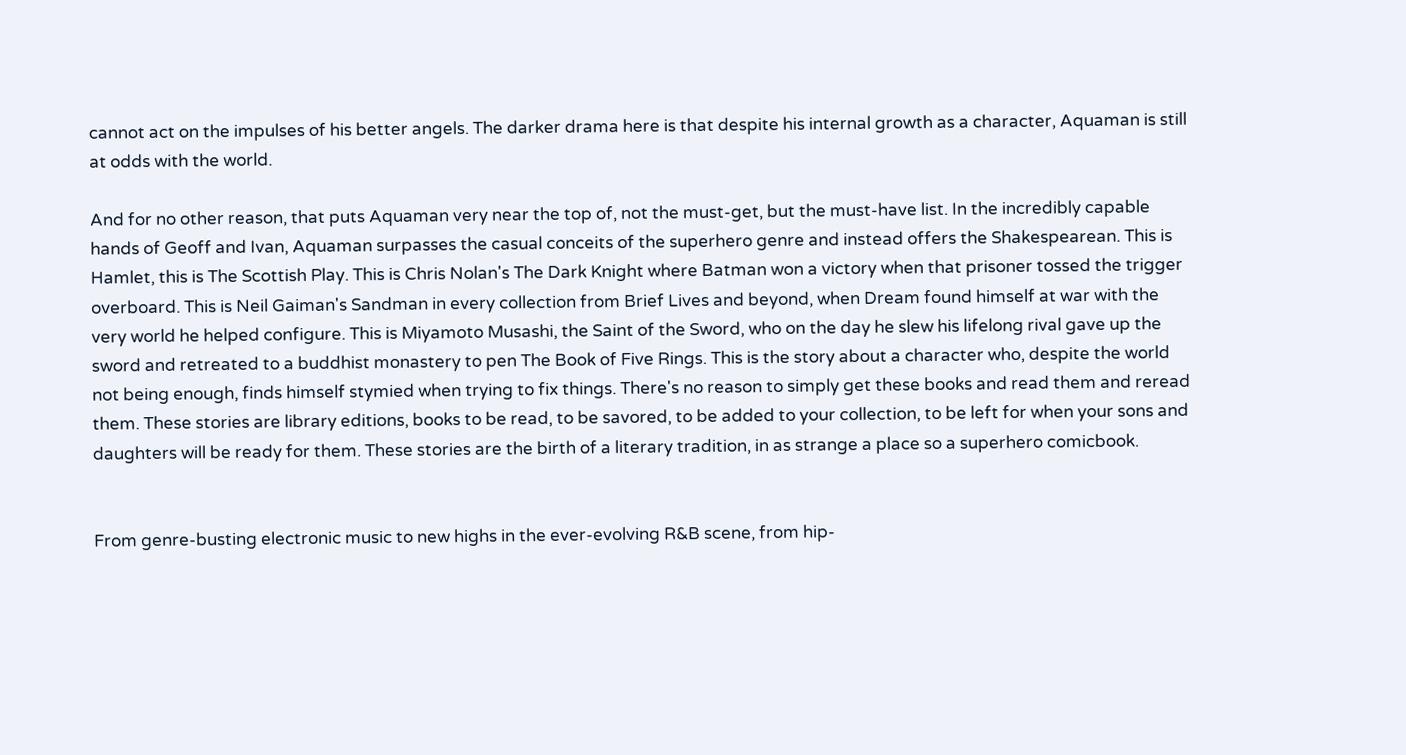cannot act on the impulses of his better angels. The darker drama here is that despite his internal growth as a character, Aquaman is still at odds with the world.

And for no other reason, that puts Aquaman very near the top of, not the must-get, but the must-have list. In the incredibly capable hands of Geoff and Ivan, Aquaman surpasses the casual conceits of the superhero genre and instead offers the Shakespearean. This is Hamlet, this is The Scottish Play. This is Chris Nolan's The Dark Knight where Batman won a victory when that prisoner tossed the trigger overboard. This is Neil Gaiman's Sandman in every collection from Brief Lives and beyond, when Dream found himself at war with the very world he helped configure. This is Miyamoto Musashi, the Saint of the Sword, who on the day he slew his lifelong rival gave up the sword and retreated to a buddhist monastery to pen The Book of Five Rings. This is the story about a character who, despite the world not being enough, finds himself stymied when trying to fix things. There's no reason to simply get these books and read them and reread them. These stories are library editions, books to be read, to be savored, to be added to your collection, to be left for when your sons and daughters will be ready for them. These stories are the birth of a literary tradition, in as strange a place so a superhero comicbook.


From genre-busting electronic music to new highs in the ever-evolving R&B scene, from hip-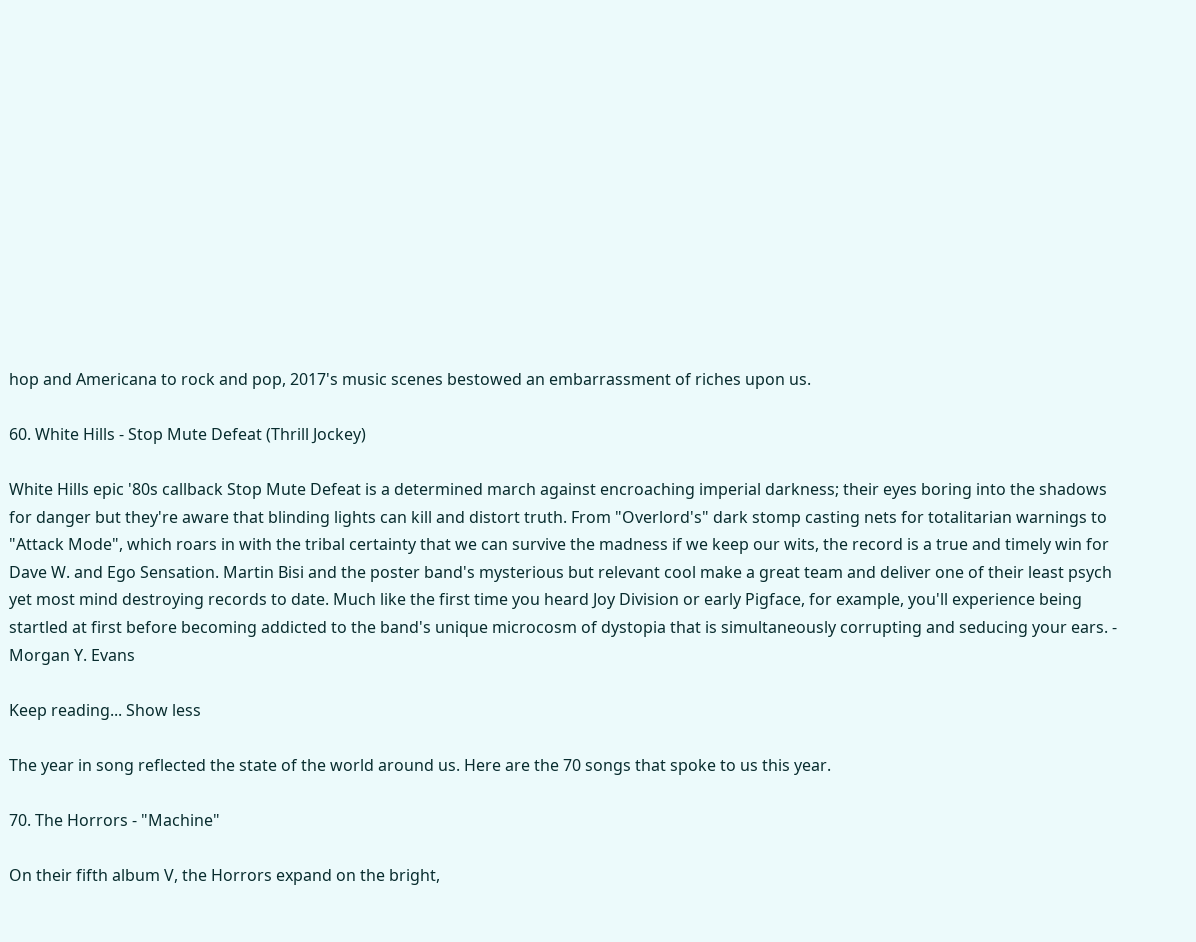hop and Americana to rock and pop, 2017's music scenes bestowed an embarrassment of riches upon us.

60. White Hills - Stop Mute Defeat (Thrill Jockey)

White Hills epic '80s callback Stop Mute Defeat is a determined march against encroaching imperial darkness; their eyes boring into the shadows for danger but they're aware that blinding lights can kill and distort truth. From "Overlord's" dark stomp casting nets for totalitarian warnings to "Attack Mode", which roars in with the tribal certainty that we can survive the madness if we keep our wits, the record is a true and timely win for Dave W. and Ego Sensation. Martin Bisi and the poster band's mysterious but relevant cool make a great team and deliver one of their least psych yet most mind destroying records to date. Much like the first time you heard Joy Division or early Pigface, for example, you'll experience being startled at first before becoming addicted to the band's unique microcosm of dystopia that is simultaneously corrupting and seducing your ears. - Morgan Y. Evans

Keep reading... Show less

The year in song reflected the state of the world around us. Here are the 70 songs that spoke to us this year.

70. The Horrors - "Machine"

On their fifth album V, the Horrors expand on the bright,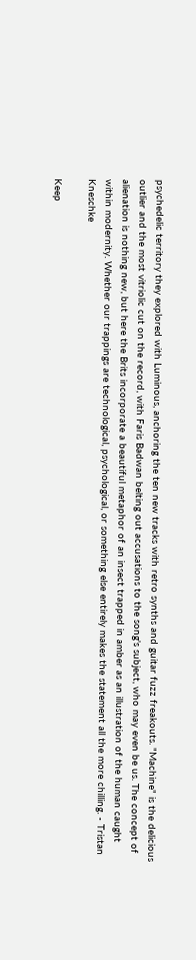psychedelic territory they explored with Luminous, anchoring the ten new tracks with retro synths and guitar fuzz freakouts. "Machine" is the delicious outlier and the most vitriolic cut on the record, with Faris Badwan belting out accusations to the song's subject, who may even be us. The concept of alienation is nothing new, but here the Brits incorporate a beautiful metaphor of an insect trapped in amber as an illustration of the human caught within modernity. Whether our trappings are technological, psychological, or something else entirely makes the statement all the more chilling. - Tristan Kneschke

Keep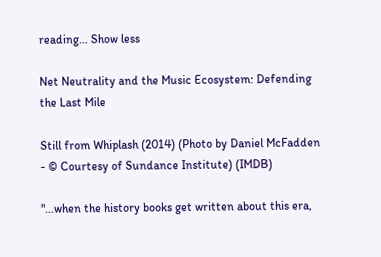reading... Show less

Net Neutrality and the Music Ecosystem: Defending the Last Mile

Still from Whiplash (2014) (Photo by Daniel McFadden - © Courtesy of Sundance Institute) (IMDB)

"...when the history books get written about this era,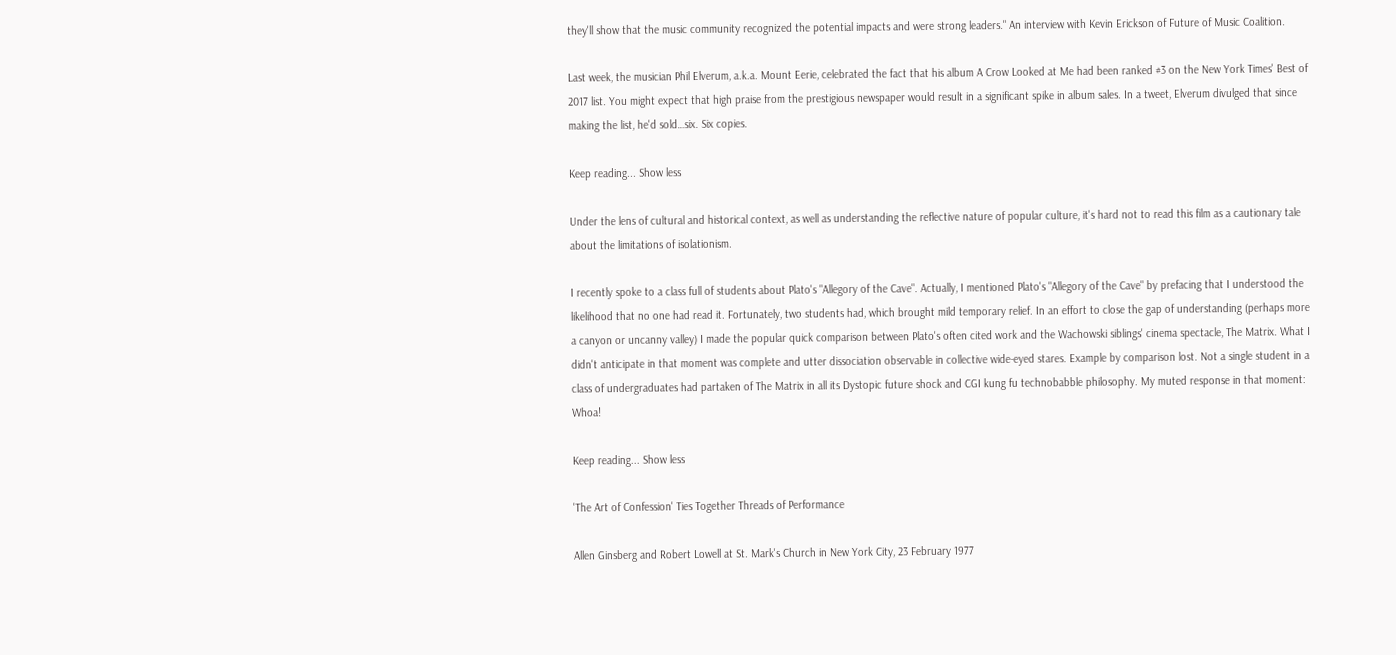they'll show that the music community recognized the potential impacts and were strong leaders." An interview with Kevin Erickson of Future of Music Coalition.

Last week, the musician Phil Elverum, a.k.a. Mount Eerie, celebrated the fact that his album A Crow Looked at Me had been ranked #3 on the New York Times' Best of 2017 list. You might expect that high praise from the prestigious newspaper would result in a significant spike in album sales. In a tweet, Elverum divulged that since making the list, he'd sold…six. Six copies.

Keep reading... Show less

Under the lens of cultural and historical context, as well as understanding the reflective nature of popular culture, it's hard not to read this film as a cautionary tale about the limitations of isolationism.

I recently spoke to a class full of students about Plato's "Allegory of the Cave". Actually, I mentioned Plato's "Allegory of the Cave" by prefacing that I understood the likelihood that no one had read it. Fortunately, two students had, which brought mild temporary relief. In an effort to close the gap of understanding (perhaps more a canyon or uncanny valley) I made the popular quick comparison between Plato's often cited work and the Wachowski siblings' cinema spectacle, The Matrix. What I didn't anticipate in that moment was complete and utter dissociation observable in collective wide-eyed stares. Example by comparison lost. Not a single student in a class of undergraduates had partaken of The Matrix in all its Dystopic future shock and CGI kung fu technobabble philosophy. My muted response in that moment: Whoa!

Keep reading... Show less

'The Art of Confession' Ties Together Threads of Performance

Allen Ginsberg and Robert Lowell at St. Mark's Church in New York City, 23 February 1977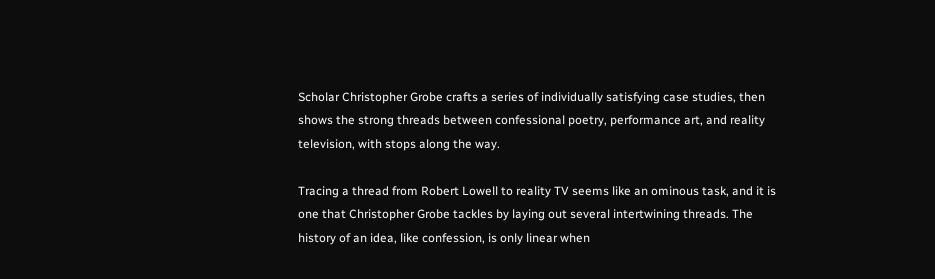Scholar Christopher Grobe crafts a series of individually satisfying case studies, then shows the strong threads between confessional poetry, performance art, and reality television, with stops along the way.

Tracing a thread from Robert Lowell to reality TV seems like an ominous task, and it is one that Christopher Grobe tackles by laying out several intertwining threads. The history of an idea, like confession, is only linear when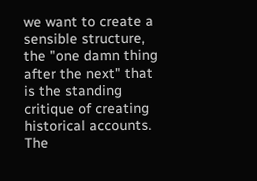we want to create a sensible structure, the "one damn thing after the next" that is the standing critique of creating historical accounts. The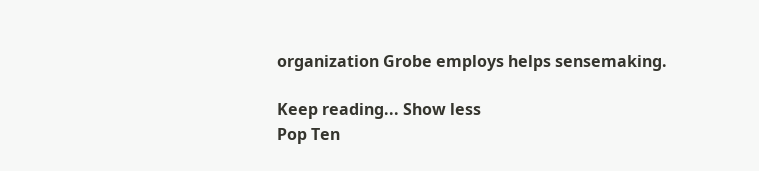organization Grobe employs helps sensemaking.

Keep reading... Show less
Pop Ten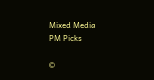Mixed Media
PM Picks

©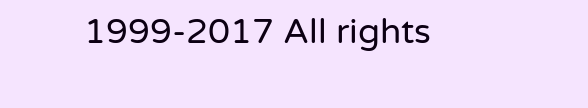1999-2017 All rights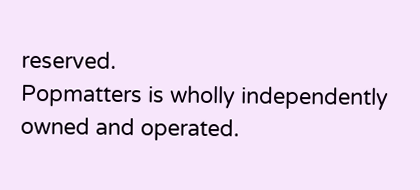reserved.
Popmatters is wholly independently owned and operated.